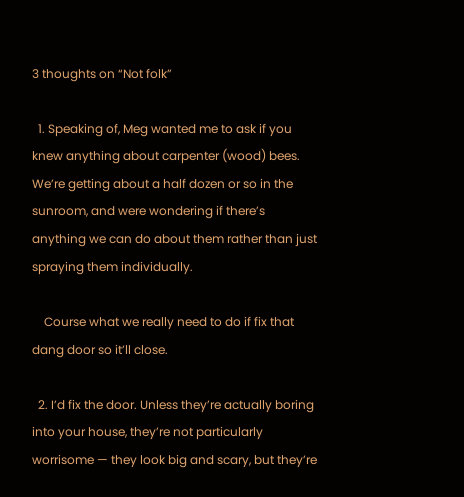3 thoughts on “Not folk”

  1. Speaking of, Meg wanted me to ask if you knew anything about carpenter (wood) bees. We’re getting about a half dozen or so in the sunroom, and were wondering if there’s anything we can do about them rather than just spraying them individually.

    Course what we really need to do if fix that dang door so it’ll close.

  2. I’d fix the door. Unless they’re actually boring into your house, they’re not particularly worrisome — they look big and scary, but they’re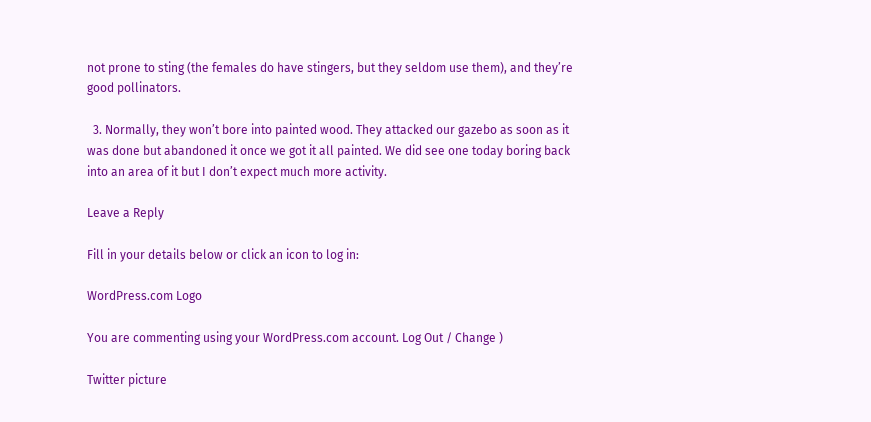not prone to sting (the females do have stingers, but they seldom use them), and they’re good pollinators.

  3. Normally, they won’t bore into painted wood. They attacked our gazebo as soon as it was done but abandoned it once we got it all painted. We did see one today boring back into an area of it but I don’t expect much more activity.

Leave a Reply

Fill in your details below or click an icon to log in:

WordPress.com Logo

You are commenting using your WordPress.com account. Log Out / Change )

Twitter picture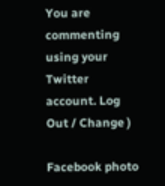You are commenting using your Twitter account. Log Out / Change )

Facebook photo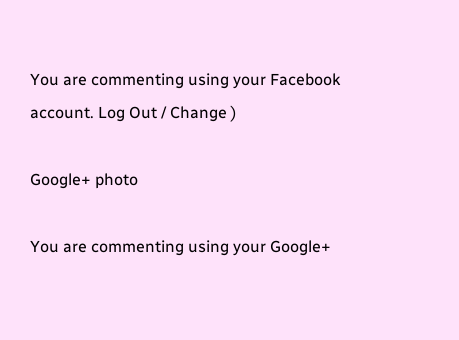You are commenting using your Facebook account. Log Out / Change )

Google+ photo

You are commenting using your Google+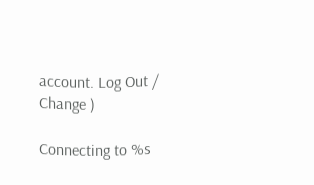account. Log Out / Change )

Connecting to %s